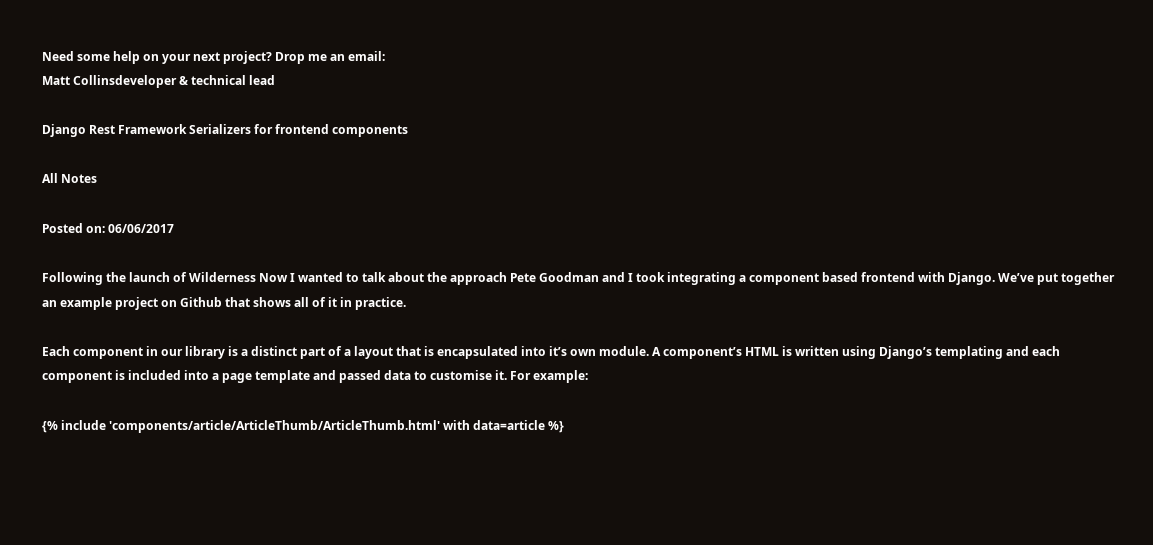Need some help on your next project? Drop me an email:
Matt Collinsdeveloper & technical lead

Django Rest Framework Serializers for frontend components

All Notes

Posted on: 06/06/2017

Following the launch of Wilderness Now I wanted to talk about the approach Pete Goodman and I took integrating a component based frontend with Django. We’ve put together an example project on Github that shows all of it in practice.

Each component in our library is a distinct part of a layout that is encapsulated into it’s own module. A component’s HTML is written using Django’s templating and each component is included into a page template and passed data to customise it. For example:

{% include 'components/article/ArticleThumb/ArticleThumb.html' with data=article %}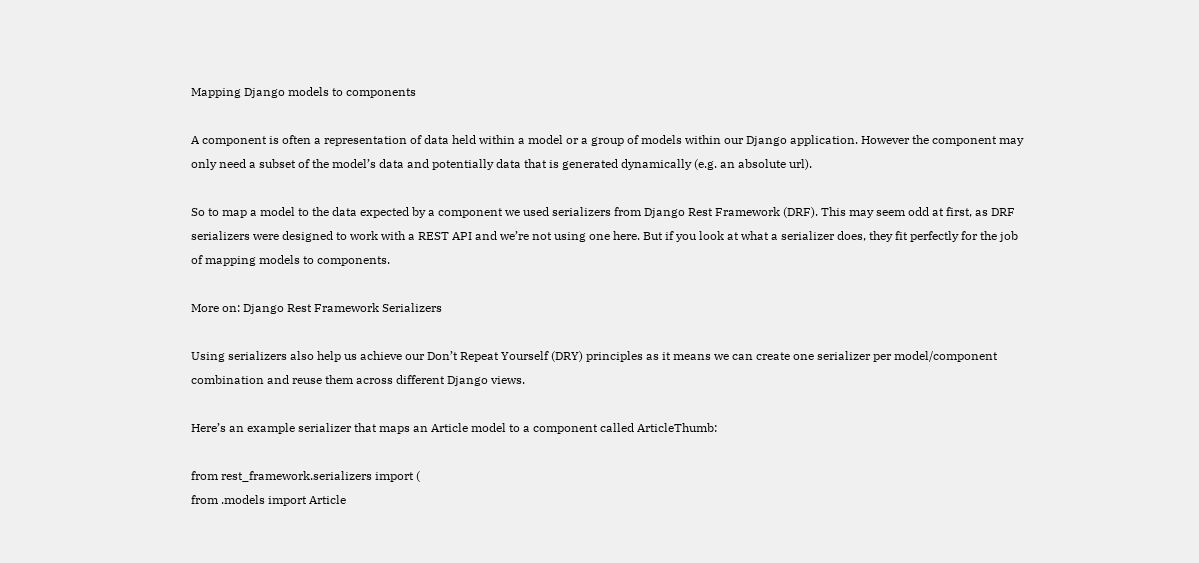Mapping Django models to components

A component is often a representation of data held within a model or a group of models within our Django application. However the component may only need a subset of the model’s data and potentially data that is generated dynamically (e.g. an absolute url).

So to map a model to the data expected by a component we used serializers from Django Rest Framework (DRF). This may seem odd at first, as DRF serializers were designed to work with a REST API and we’re not using one here. But if you look at what a serializer does, they fit perfectly for the job of mapping models to components.

More on: Django Rest Framework Serializers

Using serializers also help us achieve our Don’t Repeat Yourself (DRY) principles as it means we can create one serializer per model/component combination and reuse them across different Django views.

Here’s an example serializer that maps an Article model to a component called ArticleThumb:

from rest_framework.serializers import (
from .models import Article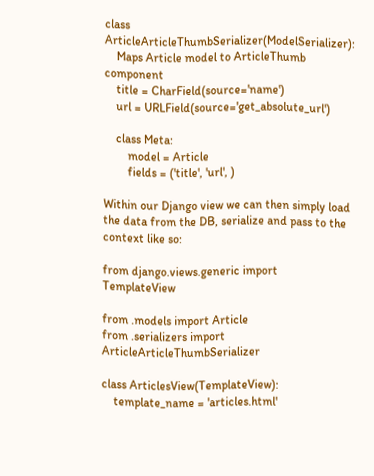class ArticleArticleThumbSerializer(ModelSerializer):
    Maps Article model to ArticleThumb component
    title = CharField(source='name')
    url = URLField(source='get_absolute_url')

    class Meta:
        model = Article
        fields = ('title', 'url', )

Within our Django view we can then simply load the data from the DB, serialize and pass to the context like so:

from django.views.generic import TemplateView

from .models import Article
from .serializers import ArticleArticleThumbSerializer

class ArticlesView(TemplateView):
    template_name = 'articles.html'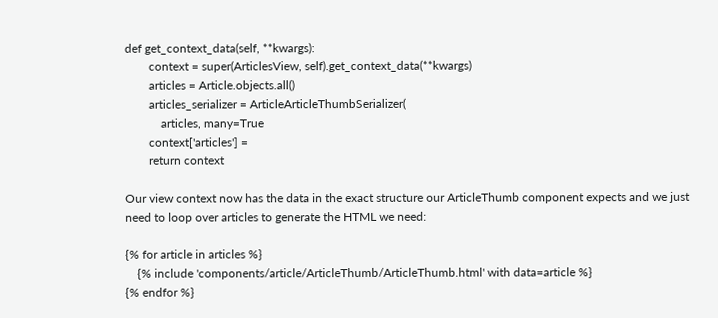def get_context_data(self, **kwargs):
        context = super(ArticlesView, self).get_context_data(**kwargs)
        articles = Article.objects.all()
        articles_serializer = ArticleArticleThumbSerializer(
            articles, many=True
        context['articles'] =
        return context

Our view context now has the data in the exact structure our ArticleThumb component expects and we just need to loop over articles to generate the HTML we need:

{% for article in articles %}
    {% include 'components/article/ArticleThumb/ArticleThumb.html' with data=article %}
{% endfor %}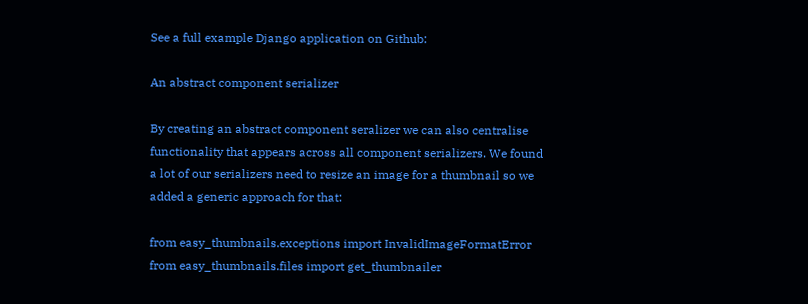See a full example Django application on Github:

An abstract component serializer

By creating an abstract component seralizer we can also centralise functionality that appears across all component serializers. We found a lot of our serializers need to resize an image for a thumbnail so we added a generic approach for that:

from easy_thumbnails.exceptions import InvalidImageFormatError
from easy_thumbnails.files import get_thumbnailer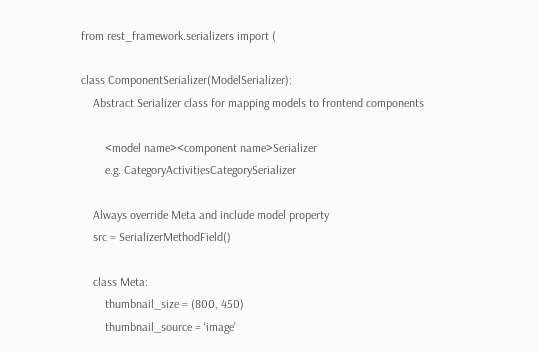from rest_framework.serializers import (

class ComponentSerializer(ModelSerializer):
    Abstract Serializer class for mapping models to frontend components

        <model name><component name>Serializer
        e.g. CategoryActivitiesCategorySerializer

    Always override Meta and include model property
    src = SerializerMethodField()

    class Meta:
        thumbnail_size = (800, 450)
        thumbnail_source = 'image'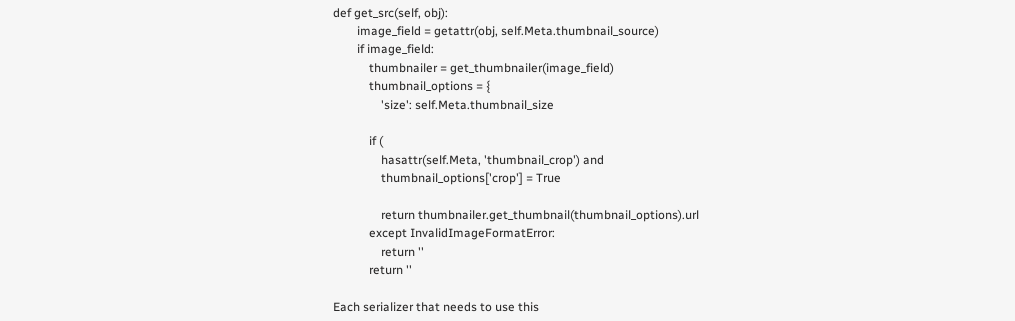def get_src(self, obj):
        image_field = getattr(obj, self.Meta.thumbnail_source)
        if image_field:
            thumbnailer = get_thumbnailer(image_field)
            thumbnail_options = {
                'size': self.Meta.thumbnail_size

            if (
                hasattr(self.Meta, 'thumbnail_crop') and
                thumbnail_options['crop'] = True

                return thumbnailer.get_thumbnail(thumbnail_options).url
            except InvalidImageFormatError:
                return ''
            return ''

Each serializer that needs to use this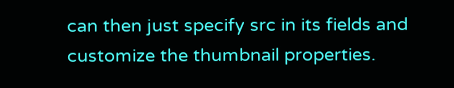can then just specify src in its fields and customize the thumbnail properties.